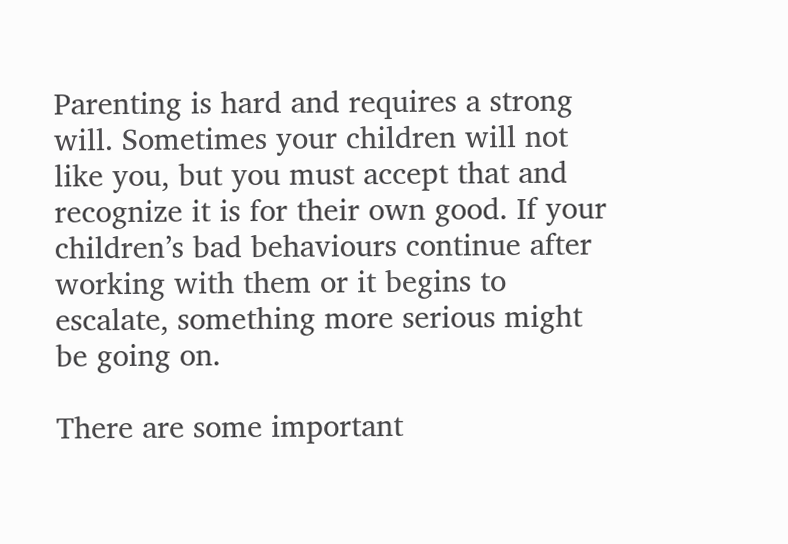Parenting is hard and requires a strong will. Sometimes your children will not like you, but you must accept that and recognize it is for their own good. If your children’s bad behaviours continue after working with them or it begins to escalate, something more serious might be going on.

There are some important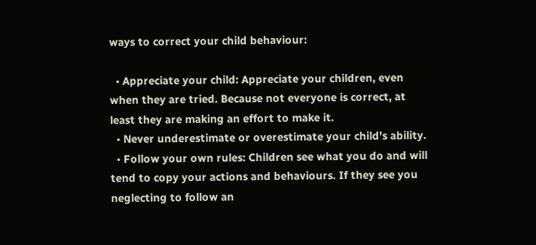ways to correct your child behaviour:

  • Appreciate your child: Appreciate your children, even when they are tried. Because not everyone is correct, at least they are making an effort to make it.
  • Never underestimate or overestimate your child's ability.
  • Follow your own rules: Children see what you do and will tend to copy your actions and behaviours. If they see you neglecting to follow an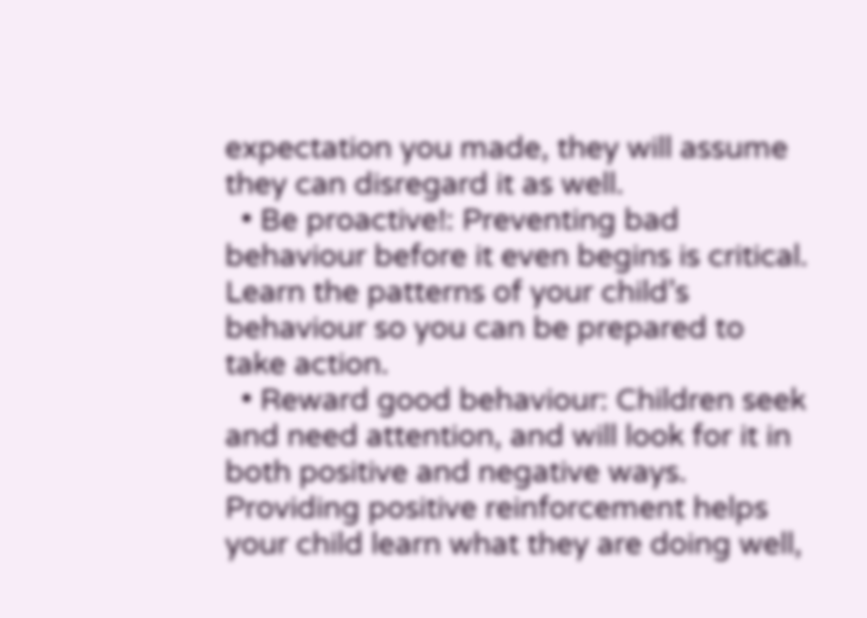expectation you made, they will assume they can disregard it as well.
  • Be proactive!: Preventing bad behaviour before it even begins is critical. Learn the patterns of your child’s behaviour so you can be prepared to take action.
  • Reward good behaviour: Children seek and need attention, and will look for it in both positive and negative ways. Providing positive reinforcement helps your child learn what they are doing well,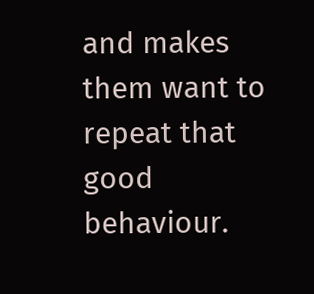and makes them want to repeat that good behaviour.